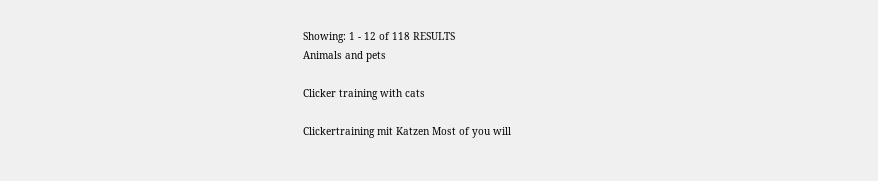Showing: 1 - 12 of 118 RESULTS
Animals and pets

Clicker training with cats

Clickertraining mit Katzen Most of you will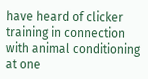have heard of clicker training in connection with animal conditioning at one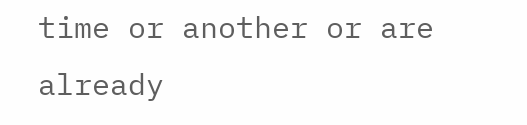time or another or are already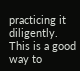practicing it diligently. This is a good way to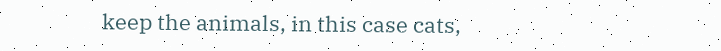keep the animals, in this case cats,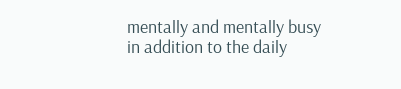mentally and mentally busy in addition to the daily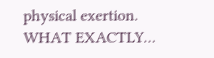physical exertion. WHAT EXACTLY…